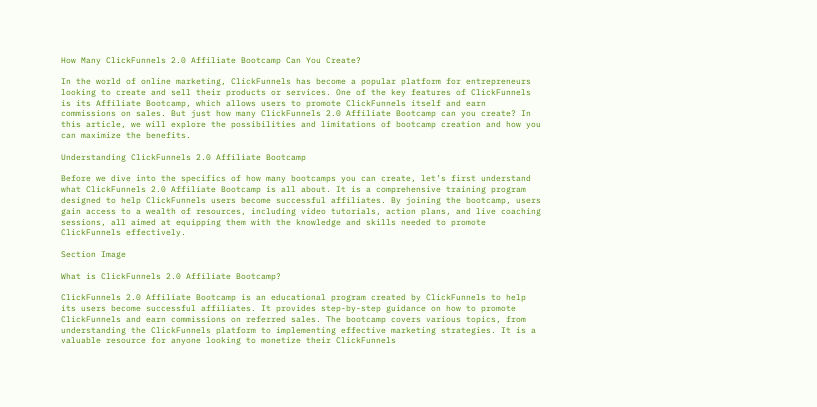How Many ClickFunnels 2.0 Affiliate Bootcamp Can You Create?

In the world of online marketing, ClickFunnels has become a popular platform for entrepreneurs looking to create and sell their products or services. One of the key features of ClickFunnels is its Affiliate Bootcamp, which allows users to promote ClickFunnels itself and earn commissions on sales. But just how many ClickFunnels 2.0 Affiliate Bootcamp can you create? In this article, we will explore the possibilities and limitations of bootcamp creation and how you can maximize the benefits.

Understanding ClickFunnels 2.0 Affiliate Bootcamp

Before we dive into the specifics of how many bootcamps you can create, let’s first understand what ClickFunnels 2.0 Affiliate Bootcamp is all about. It is a comprehensive training program designed to help ClickFunnels users become successful affiliates. By joining the bootcamp, users gain access to a wealth of resources, including video tutorials, action plans, and live coaching sessions, all aimed at equipping them with the knowledge and skills needed to promote ClickFunnels effectively.

Section Image

What is ClickFunnels 2.0 Affiliate Bootcamp?

ClickFunnels 2.0 Affiliate Bootcamp is an educational program created by ClickFunnels to help its users become successful affiliates. It provides step-by-step guidance on how to promote ClickFunnels and earn commissions on referred sales. The bootcamp covers various topics, from understanding the ClickFunnels platform to implementing effective marketing strategies. It is a valuable resource for anyone looking to monetize their ClickFunnels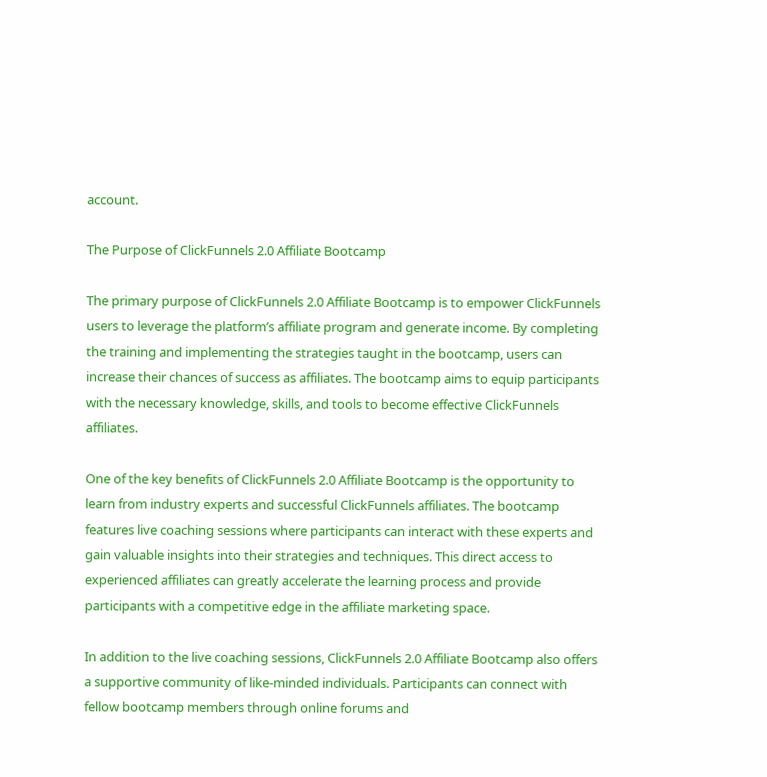account.

The Purpose of ClickFunnels 2.0 Affiliate Bootcamp

The primary purpose of ClickFunnels 2.0 Affiliate Bootcamp is to empower ClickFunnels users to leverage the platform’s affiliate program and generate income. By completing the training and implementing the strategies taught in the bootcamp, users can increase their chances of success as affiliates. The bootcamp aims to equip participants with the necessary knowledge, skills, and tools to become effective ClickFunnels affiliates.

One of the key benefits of ClickFunnels 2.0 Affiliate Bootcamp is the opportunity to learn from industry experts and successful ClickFunnels affiliates. The bootcamp features live coaching sessions where participants can interact with these experts and gain valuable insights into their strategies and techniques. This direct access to experienced affiliates can greatly accelerate the learning process and provide participants with a competitive edge in the affiliate marketing space.

In addition to the live coaching sessions, ClickFunnels 2.0 Affiliate Bootcamp also offers a supportive community of like-minded individuals. Participants can connect with fellow bootcamp members through online forums and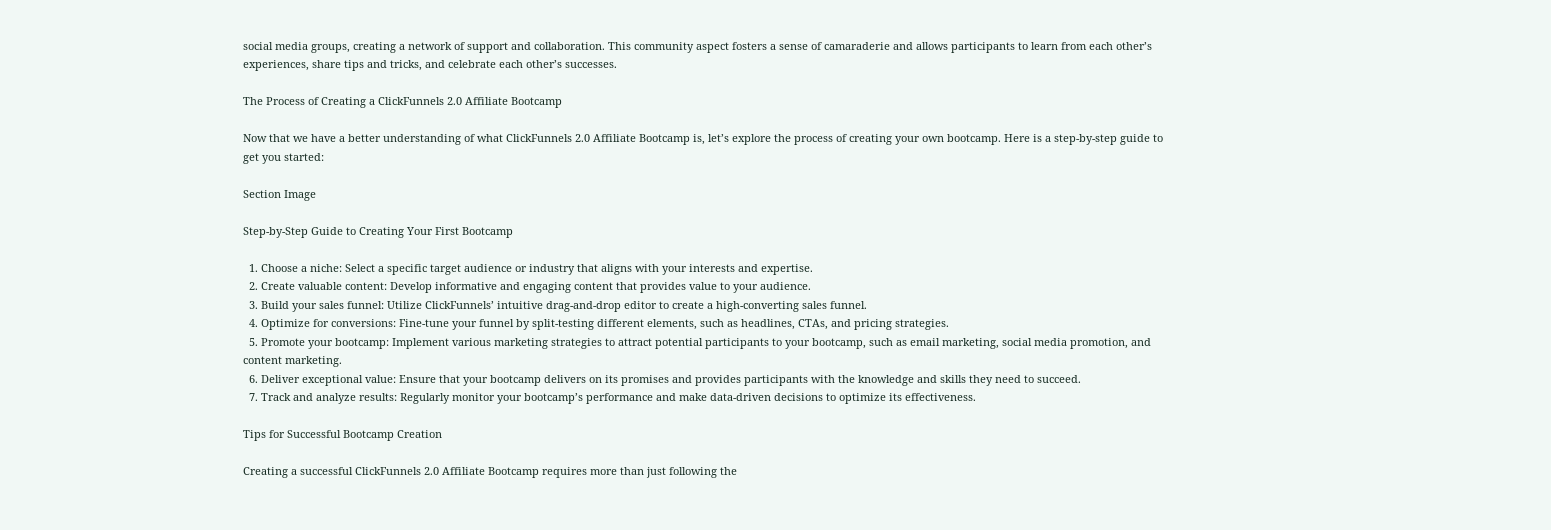social media groups, creating a network of support and collaboration. This community aspect fosters a sense of camaraderie and allows participants to learn from each other’s experiences, share tips and tricks, and celebrate each other’s successes.

The Process of Creating a ClickFunnels 2.0 Affiliate Bootcamp

Now that we have a better understanding of what ClickFunnels 2.0 Affiliate Bootcamp is, let’s explore the process of creating your own bootcamp. Here is a step-by-step guide to get you started:

Section Image

Step-by-Step Guide to Creating Your First Bootcamp

  1. Choose a niche: Select a specific target audience or industry that aligns with your interests and expertise.
  2. Create valuable content: Develop informative and engaging content that provides value to your audience.
  3. Build your sales funnel: Utilize ClickFunnels’ intuitive drag-and-drop editor to create a high-converting sales funnel.
  4. Optimize for conversions: Fine-tune your funnel by split-testing different elements, such as headlines, CTAs, and pricing strategies.
  5. Promote your bootcamp: Implement various marketing strategies to attract potential participants to your bootcamp, such as email marketing, social media promotion, and content marketing.
  6. Deliver exceptional value: Ensure that your bootcamp delivers on its promises and provides participants with the knowledge and skills they need to succeed.
  7. Track and analyze results: Regularly monitor your bootcamp’s performance and make data-driven decisions to optimize its effectiveness.

Tips for Successful Bootcamp Creation

Creating a successful ClickFunnels 2.0 Affiliate Bootcamp requires more than just following the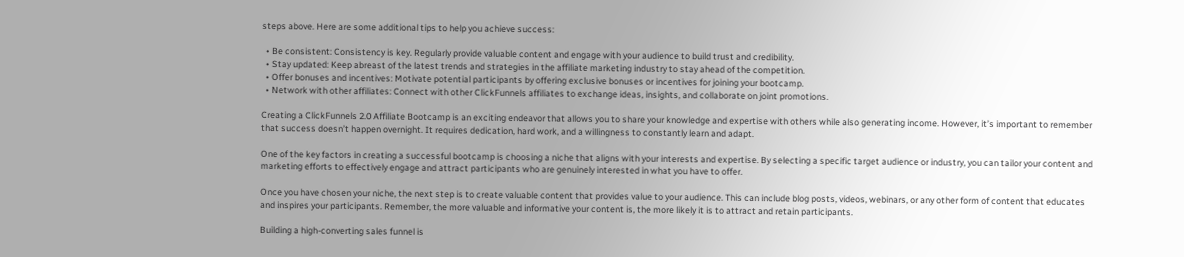steps above. Here are some additional tips to help you achieve success:

  • Be consistent: Consistency is key. Regularly provide valuable content and engage with your audience to build trust and credibility.
  • Stay updated: Keep abreast of the latest trends and strategies in the affiliate marketing industry to stay ahead of the competition.
  • Offer bonuses and incentives: Motivate potential participants by offering exclusive bonuses or incentives for joining your bootcamp.
  • Network with other affiliates: Connect with other ClickFunnels affiliates to exchange ideas, insights, and collaborate on joint promotions.

Creating a ClickFunnels 2.0 Affiliate Bootcamp is an exciting endeavor that allows you to share your knowledge and expertise with others while also generating income. However, it’s important to remember that success doesn’t happen overnight. It requires dedication, hard work, and a willingness to constantly learn and adapt.

One of the key factors in creating a successful bootcamp is choosing a niche that aligns with your interests and expertise. By selecting a specific target audience or industry, you can tailor your content and marketing efforts to effectively engage and attract participants who are genuinely interested in what you have to offer.

Once you have chosen your niche, the next step is to create valuable content that provides value to your audience. This can include blog posts, videos, webinars, or any other form of content that educates and inspires your participants. Remember, the more valuable and informative your content is, the more likely it is to attract and retain participants.

Building a high-converting sales funnel is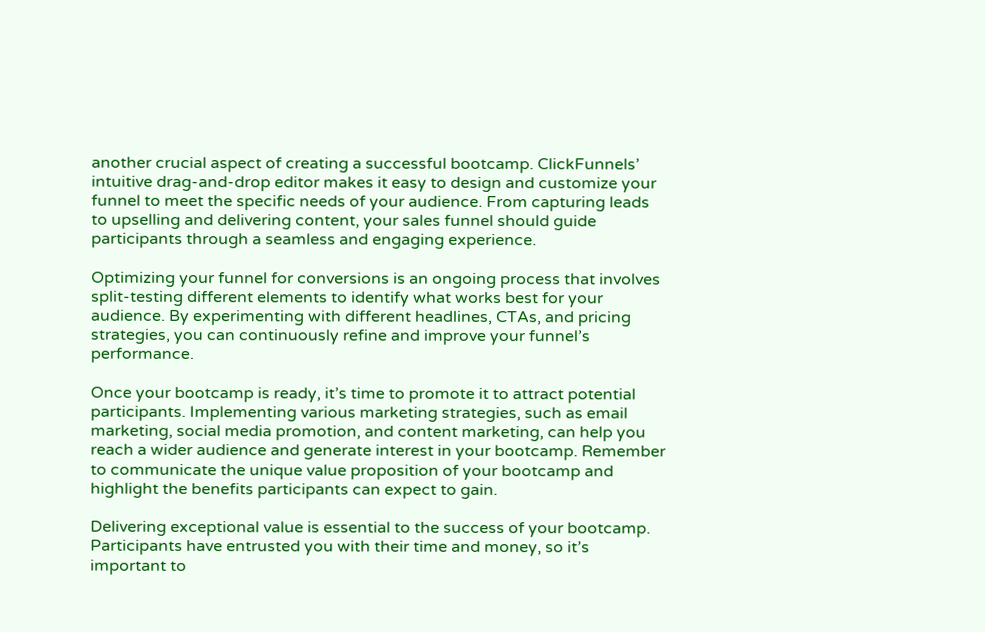another crucial aspect of creating a successful bootcamp. ClickFunnels’ intuitive drag-and-drop editor makes it easy to design and customize your funnel to meet the specific needs of your audience. From capturing leads to upselling and delivering content, your sales funnel should guide participants through a seamless and engaging experience.

Optimizing your funnel for conversions is an ongoing process that involves split-testing different elements to identify what works best for your audience. By experimenting with different headlines, CTAs, and pricing strategies, you can continuously refine and improve your funnel’s performance.

Once your bootcamp is ready, it’s time to promote it to attract potential participants. Implementing various marketing strategies, such as email marketing, social media promotion, and content marketing, can help you reach a wider audience and generate interest in your bootcamp. Remember to communicate the unique value proposition of your bootcamp and highlight the benefits participants can expect to gain.

Delivering exceptional value is essential to the success of your bootcamp. Participants have entrusted you with their time and money, so it’s important to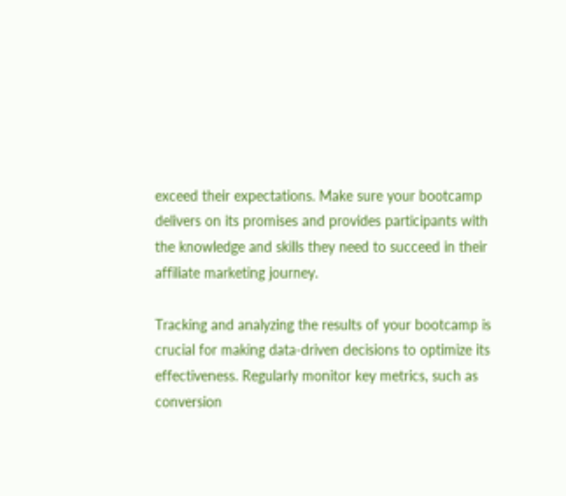exceed their expectations. Make sure your bootcamp delivers on its promises and provides participants with the knowledge and skills they need to succeed in their affiliate marketing journey.

Tracking and analyzing the results of your bootcamp is crucial for making data-driven decisions to optimize its effectiveness. Regularly monitor key metrics, such as conversion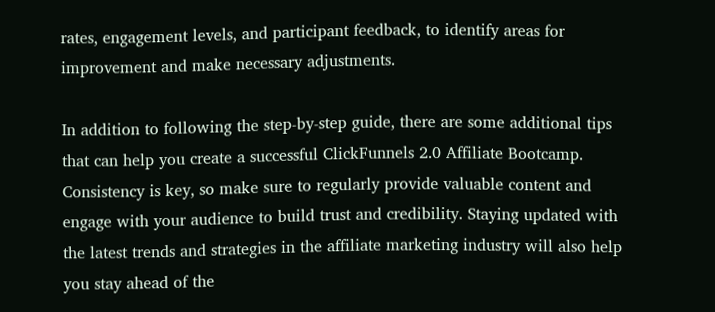rates, engagement levels, and participant feedback, to identify areas for improvement and make necessary adjustments.

In addition to following the step-by-step guide, there are some additional tips that can help you create a successful ClickFunnels 2.0 Affiliate Bootcamp. Consistency is key, so make sure to regularly provide valuable content and engage with your audience to build trust and credibility. Staying updated with the latest trends and strategies in the affiliate marketing industry will also help you stay ahead of the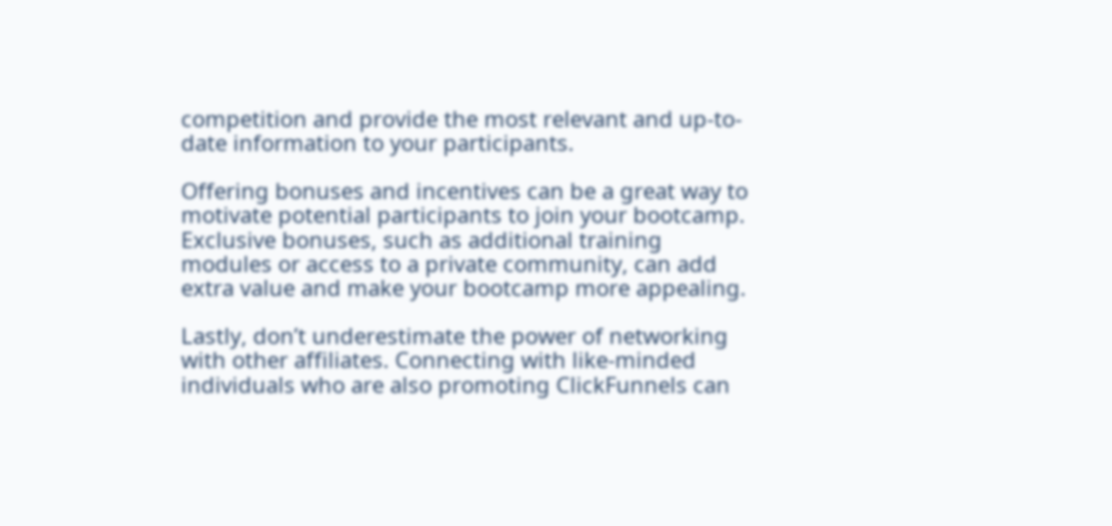competition and provide the most relevant and up-to-date information to your participants.

Offering bonuses and incentives can be a great way to motivate potential participants to join your bootcamp. Exclusive bonuses, such as additional training modules or access to a private community, can add extra value and make your bootcamp more appealing.

Lastly, don’t underestimate the power of networking with other affiliates. Connecting with like-minded individuals who are also promoting ClickFunnels can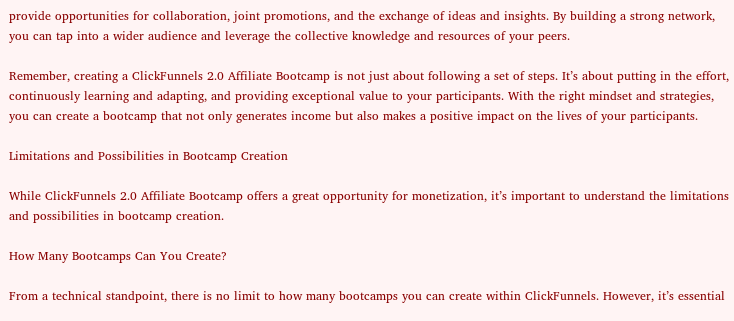provide opportunities for collaboration, joint promotions, and the exchange of ideas and insights. By building a strong network, you can tap into a wider audience and leverage the collective knowledge and resources of your peers.

Remember, creating a ClickFunnels 2.0 Affiliate Bootcamp is not just about following a set of steps. It’s about putting in the effort, continuously learning and adapting, and providing exceptional value to your participants. With the right mindset and strategies, you can create a bootcamp that not only generates income but also makes a positive impact on the lives of your participants.

Limitations and Possibilities in Bootcamp Creation

While ClickFunnels 2.0 Affiliate Bootcamp offers a great opportunity for monetization, it’s important to understand the limitations and possibilities in bootcamp creation.

How Many Bootcamps Can You Create?

From a technical standpoint, there is no limit to how many bootcamps you can create within ClickFunnels. However, it’s essential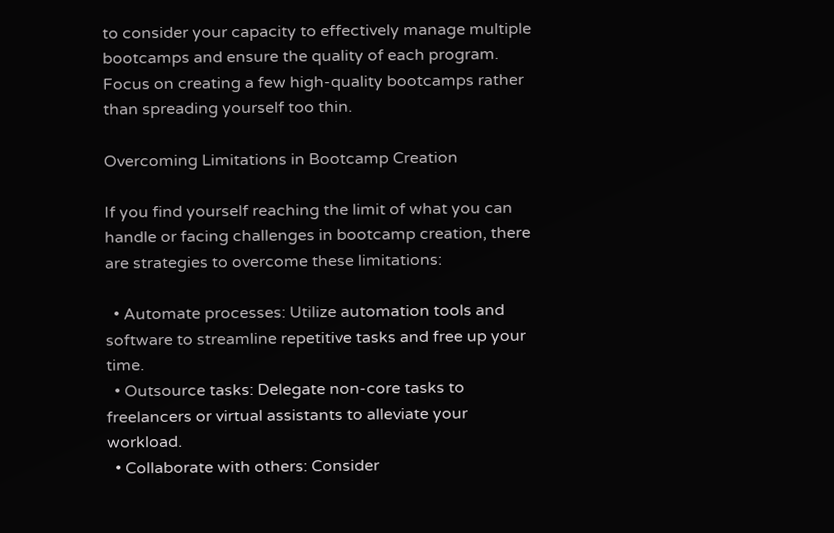to consider your capacity to effectively manage multiple bootcamps and ensure the quality of each program. Focus on creating a few high-quality bootcamps rather than spreading yourself too thin.

Overcoming Limitations in Bootcamp Creation

If you find yourself reaching the limit of what you can handle or facing challenges in bootcamp creation, there are strategies to overcome these limitations:

  • Automate processes: Utilize automation tools and software to streamline repetitive tasks and free up your time.
  • Outsource tasks: Delegate non-core tasks to freelancers or virtual assistants to alleviate your workload.
  • Collaborate with others: Consider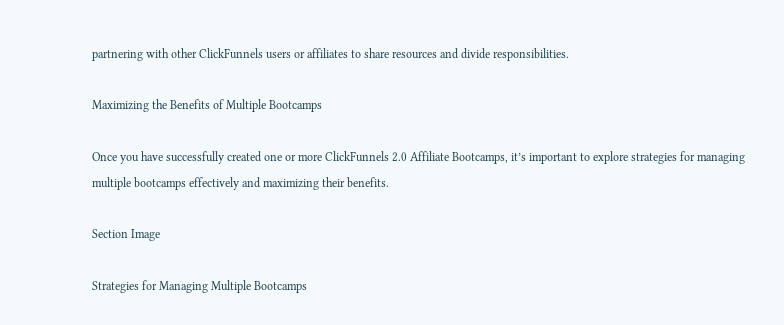partnering with other ClickFunnels users or affiliates to share resources and divide responsibilities.

Maximizing the Benefits of Multiple Bootcamps

Once you have successfully created one or more ClickFunnels 2.0 Affiliate Bootcamps, it’s important to explore strategies for managing multiple bootcamps effectively and maximizing their benefits.

Section Image

Strategies for Managing Multiple Bootcamps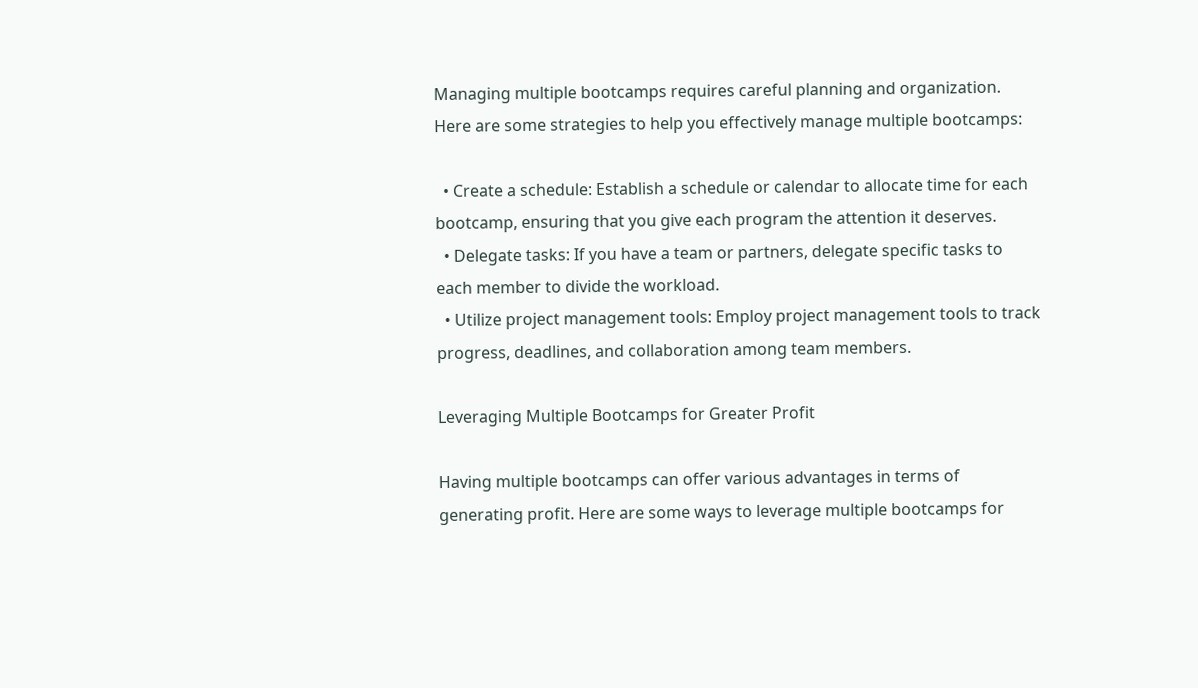Managing multiple bootcamps requires careful planning and organization. Here are some strategies to help you effectively manage multiple bootcamps:

  • Create a schedule: Establish a schedule or calendar to allocate time for each bootcamp, ensuring that you give each program the attention it deserves.
  • Delegate tasks: If you have a team or partners, delegate specific tasks to each member to divide the workload.
  • Utilize project management tools: Employ project management tools to track progress, deadlines, and collaboration among team members.

Leveraging Multiple Bootcamps for Greater Profit

Having multiple bootcamps can offer various advantages in terms of generating profit. Here are some ways to leverage multiple bootcamps for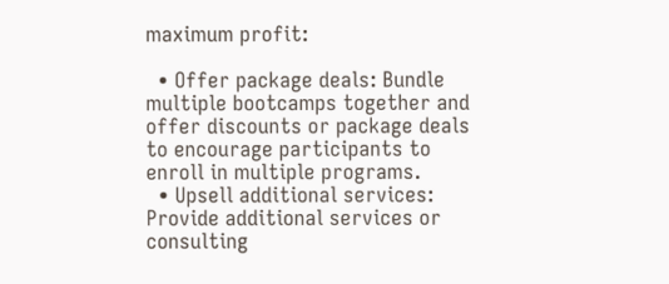maximum profit:

  • Offer package deals: Bundle multiple bootcamps together and offer discounts or package deals to encourage participants to enroll in multiple programs.
  • Upsell additional services: Provide additional services or consulting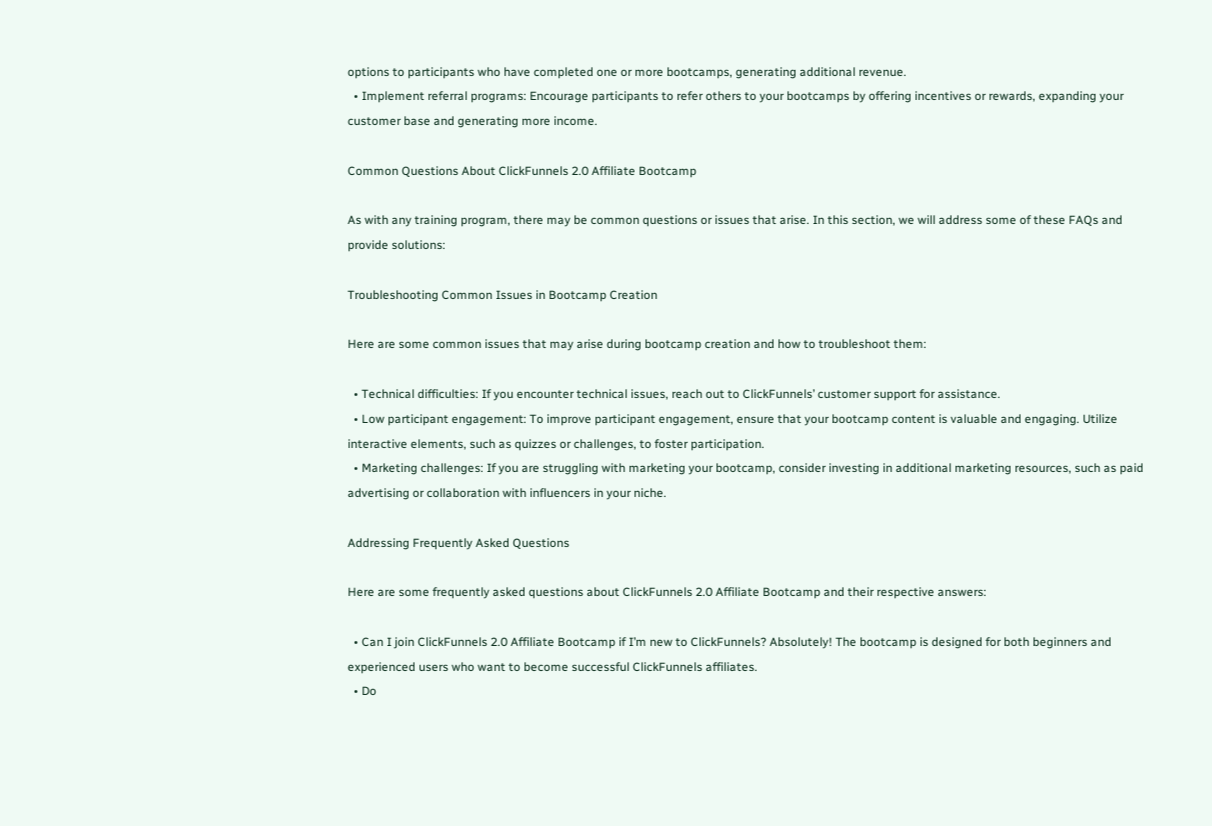options to participants who have completed one or more bootcamps, generating additional revenue.
  • Implement referral programs: Encourage participants to refer others to your bootcamps by offering incentives or rewards, expanding your customer base and generating more income.

Common Questions About ClickFunnels 2.0 Affiliate Bootcamp

As with any training program, there may be common questions or issues that arise. In this section, we will address some of these FAQs and provide solutions:

Troubleshooting Common Issues in Bootcamp Creation

Here are some common issues that may arise during bootcamp creation and how to troubleshoot them:

  • Technical difficulties: If you encounter technical issues, reach out to ClickFunnels’ customer support for assistance.
  • Low participant engagement: To improve participant engagement, ensure that your bootcamp content is valuable and engaging. Utilize interactive elements, such as quizzes or challenges, to foster participation.
  • Marketing challenges: If you are struggling with marketing your bootcamp, consider investing in additional marketing resources, such as paid advertising or collaboration with influencers in your niche.

Addressing Frequently Asked Questions

Here are some frequently asked questions about ClickFunnels 2.0 Affiliate Bootcamp and their respective answers:

  • Can I join ClickFunnels 2.0 Affiliate Bootcamp if I’m new to ClickFunnels? Absolutely! The bootcamp is designed for both beginners and experienced users who want to become successful ClickFunnels affiliates.
  • Do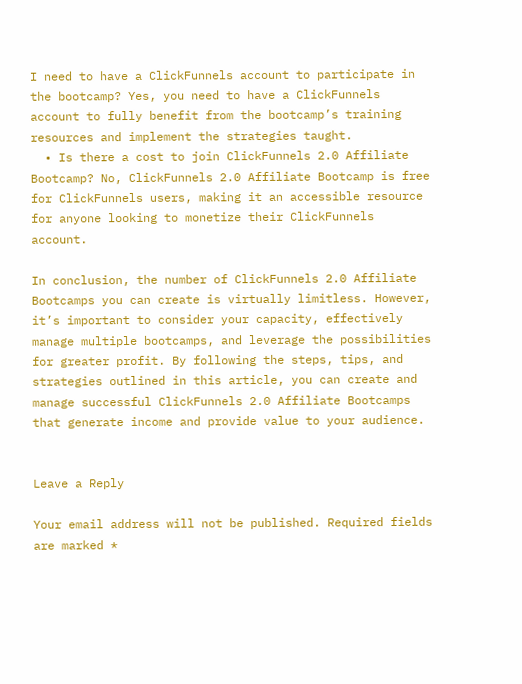I need to have a ClickFunnels account to participate in the bootcamp? Yes, you need to have a ClickFunnels account to fully benefit from the bootcamp’s training resources and implement the strategies taught.
  • Is there a cost to join ClickFunnels 2.0 Affiliate Bootcamp? No, ClickFunnels 2.0 Affiliate Bootcamp is free for ClickFunnels users, making it an accessible resource for anyone looking to monetize their ClickFunnels account.

In conclusion, the number of ClickFunnels 2.0 Affiliate Bootcamps you can create is virtually limitless. However, it’s important to consider your capacity, effectively manage multiple bootcamps, and leverage the possibilities for greater profit. By following the steps, tips, and strategies outlined in this article, you can create and manage successful ClickFunnels 2.0 Affiliate Bootcamps that generate income and provide value to your audience.


Leave a Reply

Your email address will not be published. Required fields are marked *